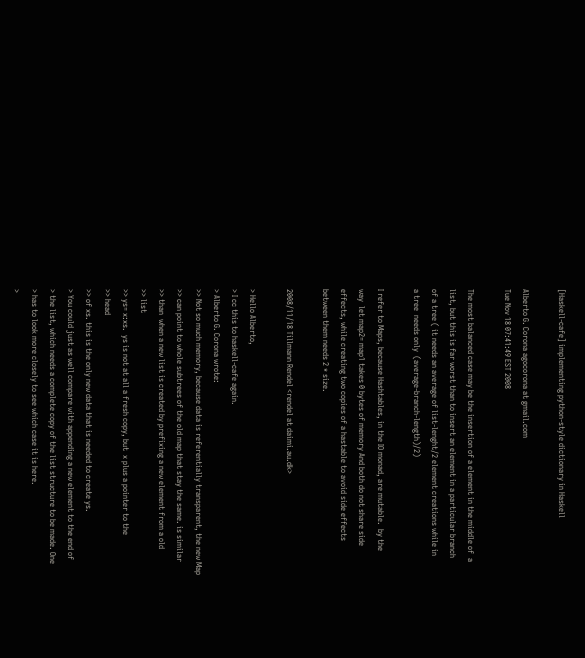[Haskell-cafe] implementing python-style dictionary in Haskell

Alberto G. Corona agocorona at gmail.com
Tue Nov 18 07:41:49 EST 2008

The most balanced case may be the insertion of a element in the middle of  a
list, but this is far worst than to insert an element in a particular branch
of a tree ( it needs an average of list-lenght/2 element creations while in
a tree  needs only  (average-branch-length)/2)

I refer to Maps, because Hashtables, in the IO monad, are mutable.  by the
way  let map2= map1 takes 0 bytes of memory And both do not share side
effects, while creating two copies of a hastable to avoid side effects
between them needs 2 * size.

2008/11/18 Tillmann Rendel <rendel at daimi.au.dk>

> Hello Alberto,
> I cc this to haskell-cafe again.
> Alberto G. Corona wrote:
>> Not so much memory, because data is referentially transparent, the new Map
>> can point to whole subtrees of the old map that stay the same. is similar
>> than  when a new list is created by prefixing a new element from a old
>> list
>> ys= x:xs.  ys is not at all a fresh copy, but  x plus a pointer to the
>> head
>> of xs. this is the only new data that is needed to create ys.
> You could just as well compare with appending a new element to the end of
> the list, which needs a complete copy of the list structure to be made. One
> has to look more closely to see which case it is here.
>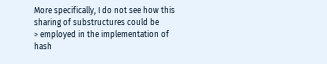More specifically, I do not see how this sharing of substructures could be
> employed in the implementation of hash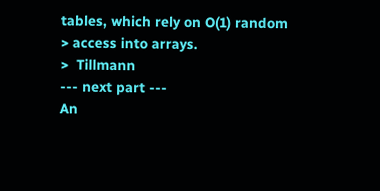tables, which rely on O(1) random
> access into arrays.
>  Tillmann
--- next part ---
An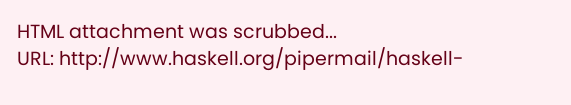HTML attachment was scrubbed...
URL: http://www.haskell.org/pipermail/haskell-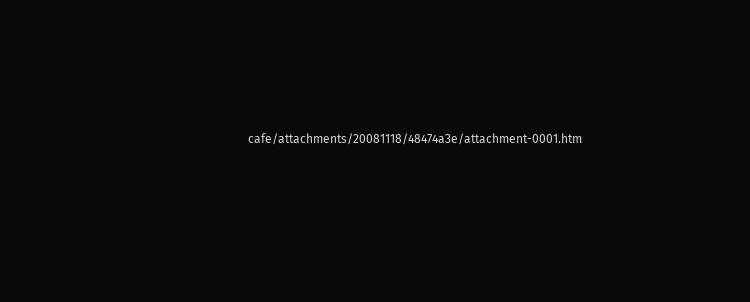cafe/attachments/20081118/48474a3e/attachment-0001.htm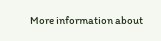More information about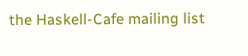the Haskell-Cafe mailing list